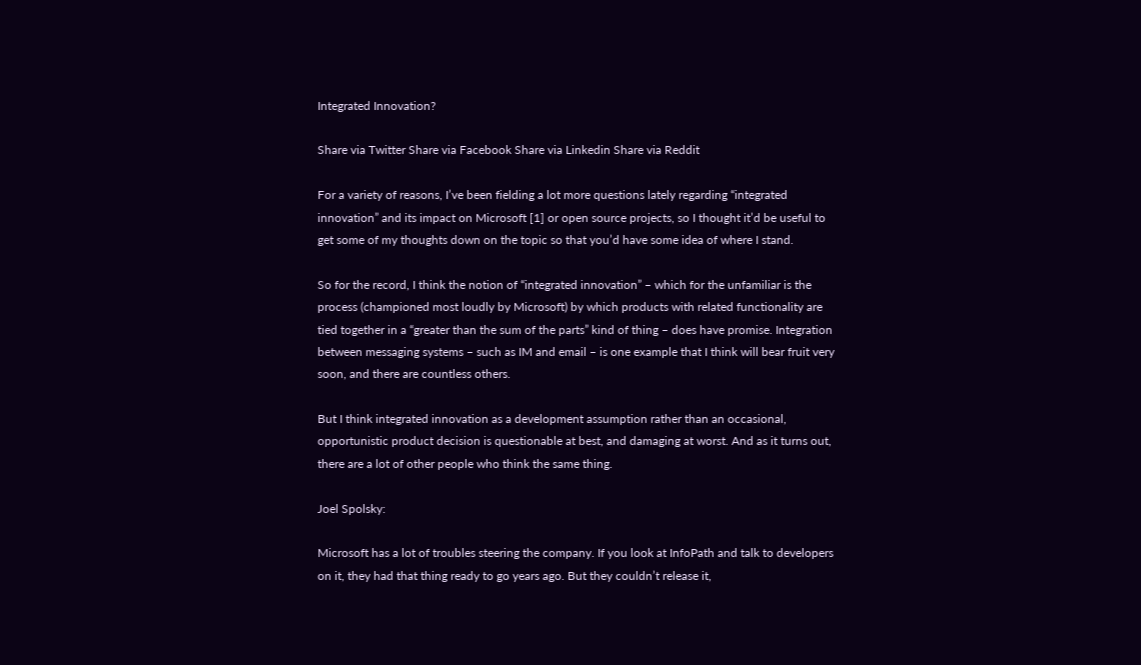Integrated Innovation?

Share via Twitter Share via Facebook Share via Linkedin Share via Reddit

For a variety of reasons, I’ve been fielding a lot more questions lately regarding “integrated innovation” and its impact on Microsoft [1] or open source projects, so I thought it’d be useful to get some of my thoughts down on the topic so that you’d have some idea of where I stand.

So for the record, I think the notion of “integrated innovation” – which for the unfamiliar is the process (championed most loudly by Microsoft) by which products with related functionality are tied together in a “greater than the sum of the parts” kind of thing – does have promise. Integration between messaging systems – such as IM and email – is one example that I think will bear fruit very soon, and there are countless others.

But I think integrated innovation as a development assumption rather than an occasional, opportunistic product decision is questionable at best, and damaging at worst. And as it turns out, there are a lot of other people who think the same thing.

Joel Spolsky:

Microsoft has a lot of troubles steering the company. If you look at InfoPath and talk to developers on it, they had that thing ready to go years ago. But they couldn’t release it,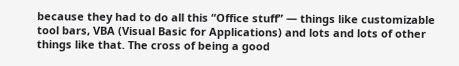because they had to do all this “Office stuff” — things like customizable tool bars, VBA (Visual Basic for Applications) and lots and lots of other things like that. The cross of being a good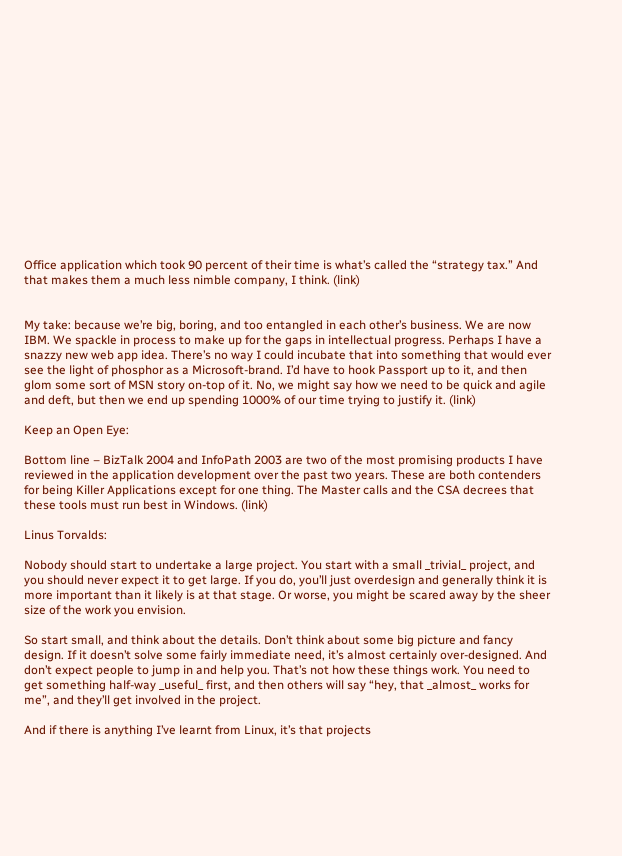Office application which took 90 percent of their time is what’s called the “strategy tax.” And that makes them a much less nimble company, I think. (link)


My take: because we’re big, boring, and too entangled in each other’s business. We are now IBM. We spackle in process to make up for the gaps in intellectual progress. Perhaps I have a snazzy new web app idea. There’s no way I could incubate that into something that would ever see the light of phosphor as a Microsoft-brand. I’d have to hook Passport up to it, and then glom some sort of MSN story on-top of it. No, we might say how we need to be quick and agile and deft, but then we end up spending 1000% of our time trying to justify it. (link)

Keep an Open Eye:

Bottom line – BizTalk 2004 and InfoPath 2003 are two of the most promising products I have reviewed in the application development over the past two years. These are both contenders for being Killer Applications except for one thing. The Master calls and the CSA decrees that these tools must run best in Windows. (link)

Linus Torvalds:

Nobody should start to undertake a large project. You start with a small _trivial_ project, and you should never expect it to get large. If you do, you’ll just overdesign and generally think it is more important than it likely is at that stage. Or worse, you might be scared away by the sheer size of the work you envision.

So start small, and think about the details. Don’t think about some big picture and fancy design. If it doesn’t solve some fairly immediate need, it’s almost certainly over-designed. And don’t expect people to jump in and help you. That’s not how these things work. You need to get something half-way _useful_ first, and then others will say “hey, that _almost_ works for me”, and they’ll get involved in the project.

And if there is anything I’ve learnt from Linux, it’s that projects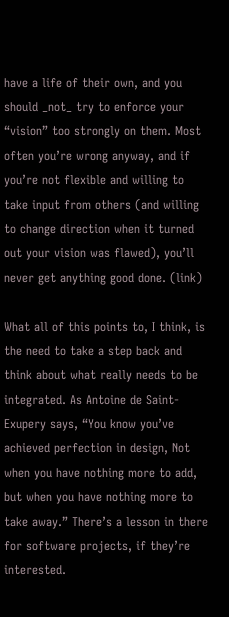have a life of their own, and you should _not_ try to enforce your “vision” too strongly on them. Most often you’re wrong anyway, and if you’re not flexible and willing to take input from others (and willing to change direction when it turned out your vision was flawed), you’ll never get anything good done. (link)

What all of this points to, I think, is the need to take a step back and think about what really needs to be integrated. As Antoine de Saint-Exupery says, “You know you’ve achieved perfection in design, Not when you have nothing more to add, but when you have nothing more to take away.” There’s a lesson in there for software projects, if they’re interested.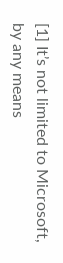[1] It’s not limited to Microsoft, by any means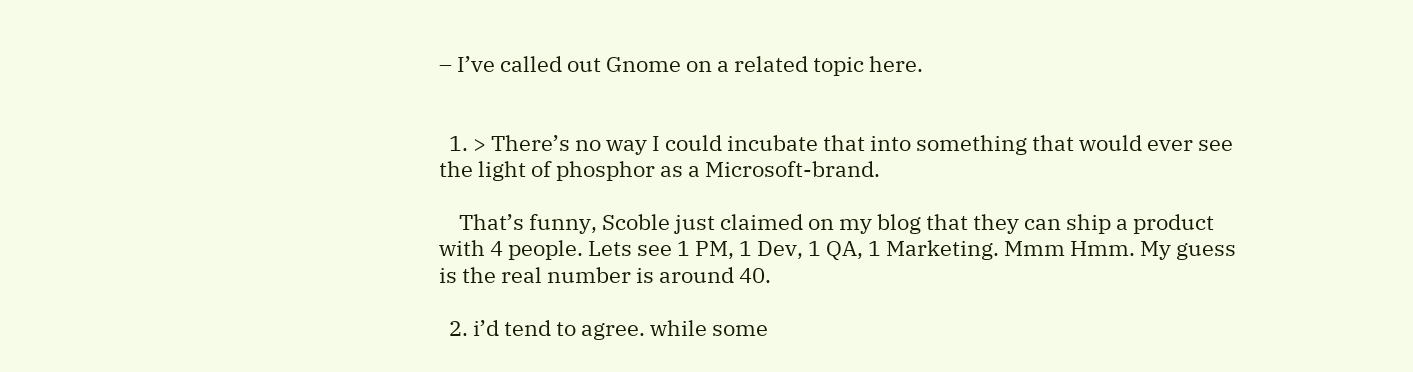– I’ve called out Gnome on a related topic here.


  1. > There’s no way I could incubate that into something that would ever see the light of phosphor as a Microsoft-brand.

    That’s funny, Scoble just claimed on my blog that they can ship a product with 4 people. Lets see 1 PM, 1 Dev, 1 QA, 1 Marketing. Mmm Hmm. My guess is the real number is around 40.

  2. i’d tend to agree. while some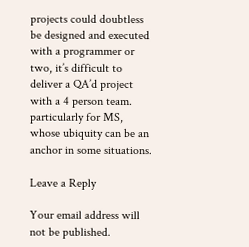projects could doubtless be designed and executed with a programmer or two, it’s difficult to deliver a QA’d project with a 4 person team. particularly for MS, whose ubiquity can be an anchor in some situations.

Leave a Reply

Your email address will not be published.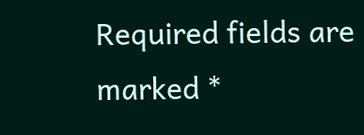Required fields are marked *